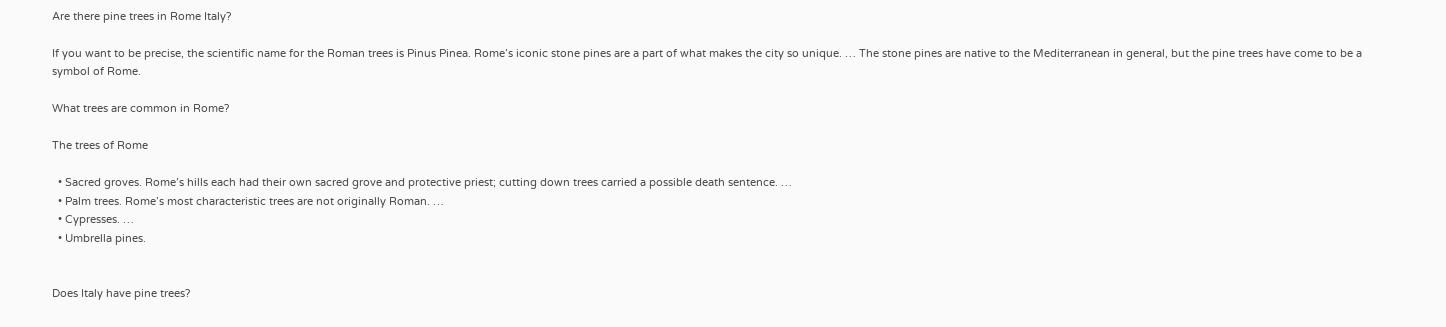Are there pine trees in Rome Italy?

If you want to be precise, the scientific name for the Roman trees is Pinus Pinea. Rome’s iconic stone pines are a part of what makes the city so unique. … The stone pines are native to the Mediterranean in general, but the pine trees have come to be a symbol of Rome.

What trees are common in Rome?

The trees of Rome

  • Sacred groves. Rome’s hills each had their own sacred grove and protective priest; cutting down trees carried a possible death sentence. …
  • Palm trees. Rome’s most characteristic trees are not originally Roman. …
  • Cypresses. …
  • Umbrella pines.


Does Italy have pine trees?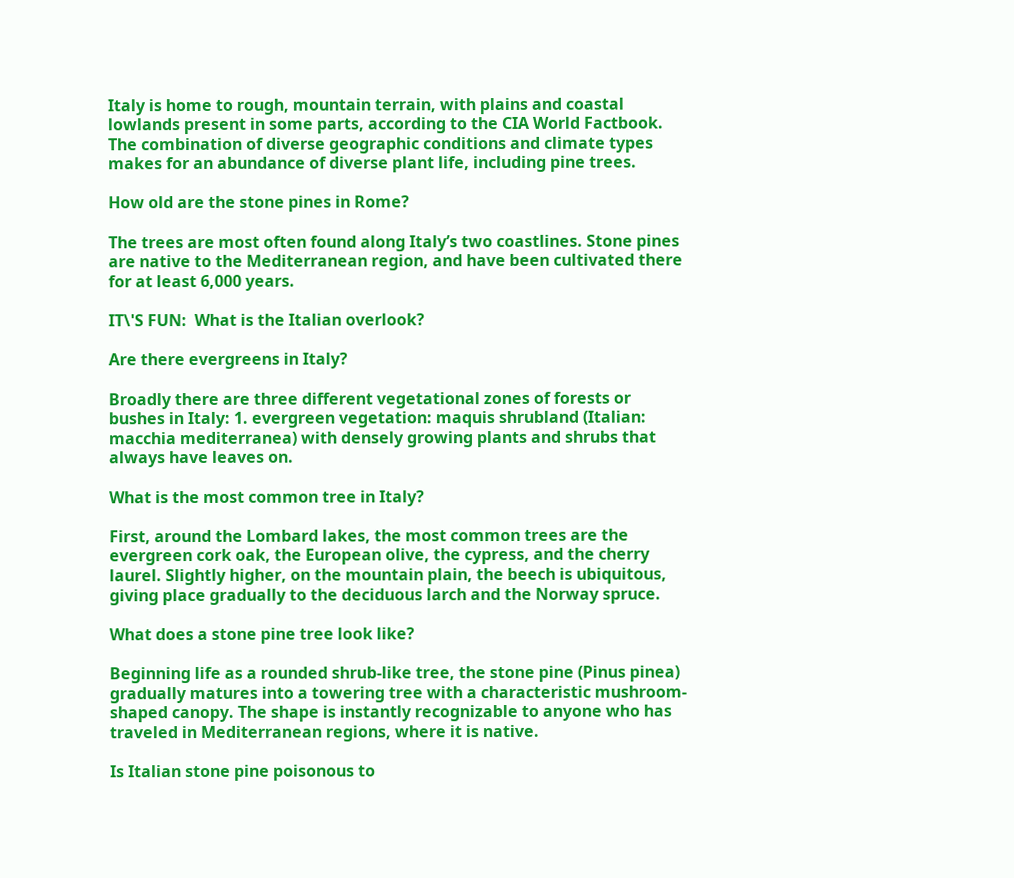Italy is home to rough, mountain terrain, with plains and coastal lowlands present in some parts, according to the CIA World Factbook. The combination of diverse geographic conditions and climate types makes for an abundance of diverse plant life, including pine trees.

How old are the stone pines in Rome?

The trees are most often found along Italy’s two coastlines. Stone pines are native to the Mediterranean region, and have been cultivated there for at least 6,000 years.

IT\'S FUN:  What is the Italian overlook?

Are there evergreens in Italy?

Broadly there are three different vegetational zones of forests or bushes in Italy: 1. evergreen vegetation: maquis shrubland (Italian: macchia mediterranea) with densely growing plants and shrubs that always have leaves on.

What is the most common tree in Italy?

First, around the Lombard lakes, the most common trees are the evergreen cork oak, the European olive, the cypress, and the cherry laurel. Slightly higher, on the mountain plain, the beech is ubiquitous, giving place gradually to the deciduous larch and the Norway spruce.

What does a stone pine tree look like?

Beginning life as a rounded shrub-like tree, the stone pine (Pinus pinea) gradually matures into a towering tree with a characteristic mushroom-shaped canopy. The shape is instantly recognizable to anyone who has traveled in Mediterranean regions, where it is native.

Is Italian stone pine poisonous to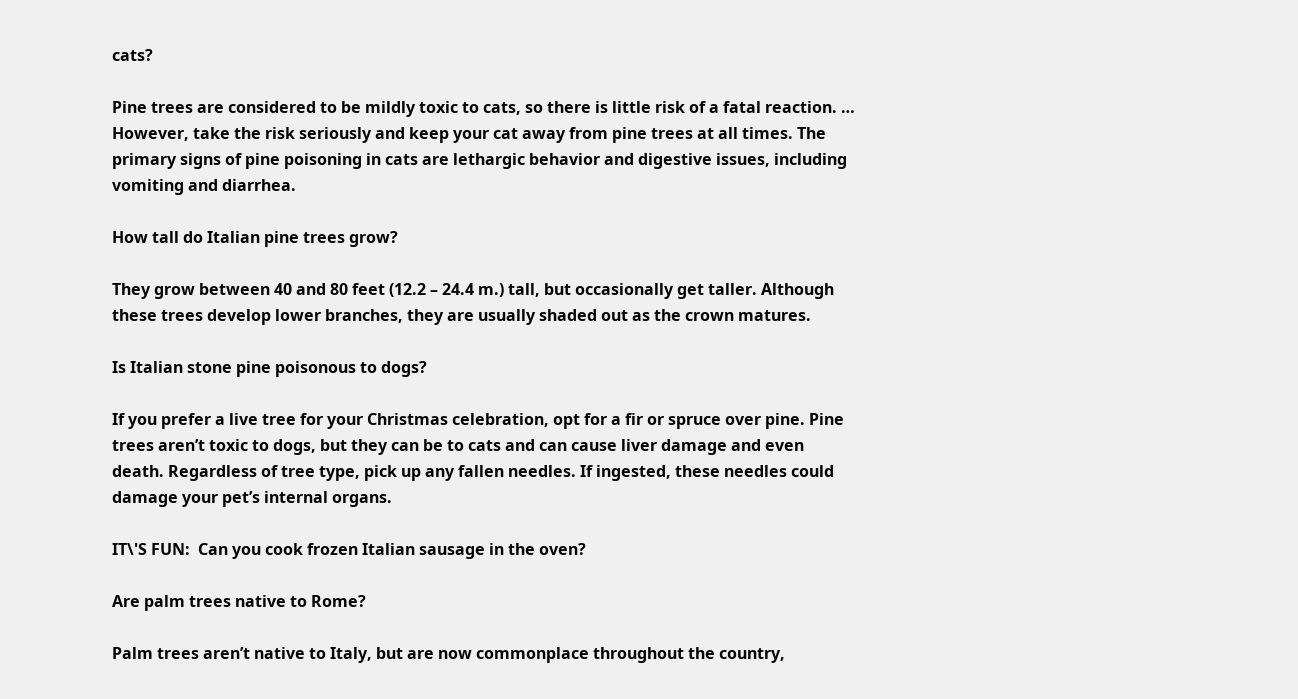cats?

Pine trees are considered to be mildly toxic to cats, so there is little risk of a fatal reaction. … However, take the risk seriously and keep your cat away from pine trees at all times. The primary signs of pine poisoning in cats are lethargic behavior and digestive issues, including vomiting and diarrhea.

How tall do Italian pine trees grow?

They grow between 40 and 80 feet (12.2 – 24.4 m.) tall, but occasionally get taller. Although these trees develop lower branches, they are usually shaded out as the crown matures.

Is Italian stone pine poisonous to dogs?

If you prefer a live tree for your Christmas celebration, opt for a fir or spruce over pine. Pine trees aren’t toxic to dogs, but they can be to cats and can cause liver damage and even death. Regardless of tree type, pick up any fallen needles. If ingested, these needles could damage your pet’s internal organs.

IT\'S FUN:  Can you cook frozen Italian sausage in the oven?

Are palm trees native to Rome?

Palm trees aren’t native to Italy, but are now commonplace throughout the country,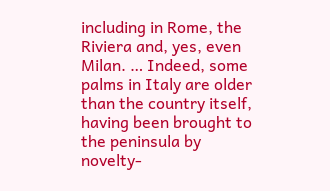including in Rome, the Riviera and, yes, even Milan. … Indeed, some palms in Italy are older than the country itself, having been brought to the peninsula by novelty-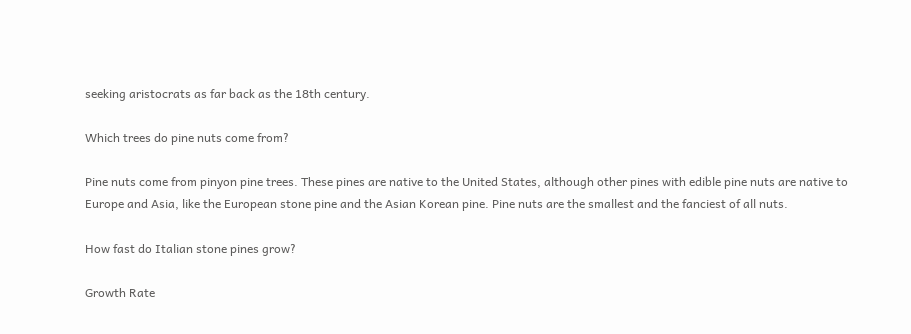seeking aristocrats as far back as the 18th century.

Which trees do pine nuts come from?

Pine nuts come from pinyon pine trees. These pines are native to the United States, although other pines with edible pine nuts are native to Europe and Asia, like the European stone pine and the Asian Korean pine. Pine nuts are the smallest and the fanciest of all nuts.

How fast do Italian stone pines grow?

Growth Rate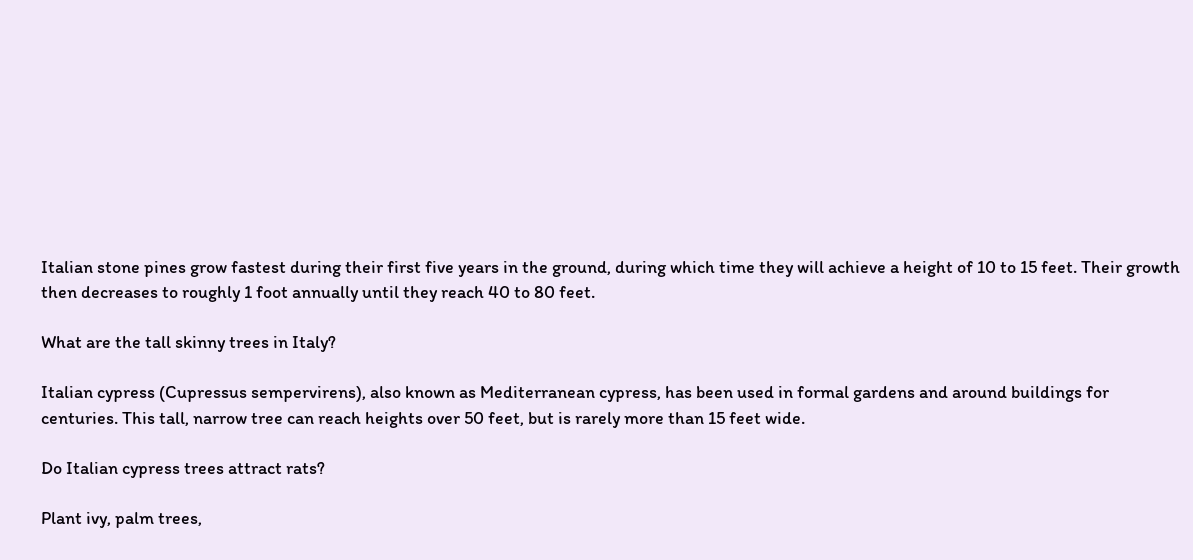Italian stone pines grow fastest during their first five years in the ground, during which time they will achieve a height of 10 to 15 feet. Their growth then decreases to roughly 1 foot annually until they reach 40 to 80 feet.

What are the tall skinny trees in Italy?

Italian cypress (Cupressus sempervirens), also known as Mediterranean cypress, has been used in formal gardens and around buildings for centuries. This tall, narrow tree can reach heights over 50 feet, but is rarely more than 15 feet wide.

Do Italian cypress trees attract rats?

Plant ivy, palm trees,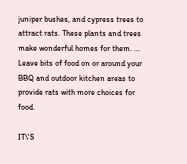juniper bushes, and cypress trees to attract rats. These plants and trees make wonderful homes for them. … Leave bits of food on or around your BBQ and outdoor kitchen areas to provide rats with more choices for food.

IT\'S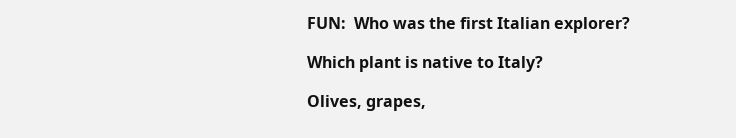FUN:  Who was the first Italian explorer?

Which plant is native to Italy?

Olives, grapes,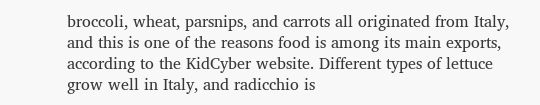broccoli, wheat, parsnips, and carrots all originated from Italy, and this is one of the reasons food is among its main exports, according to the KidCyber website. Different types of lettuce grow well in Italy, and radicchio is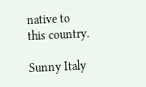native to this country.

Sunny Italy